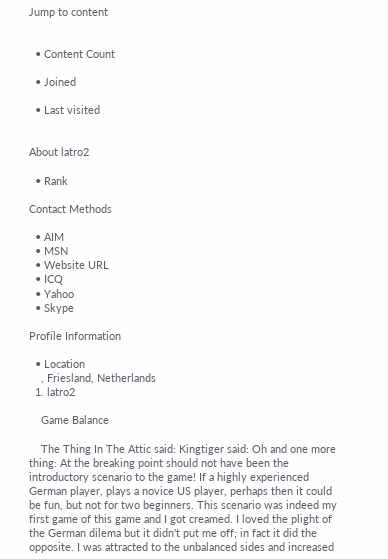Jump to content


  • Content Count

  • Joined

  • Last visited


About latro2

  • Rank

Contact Methods

  • AIM
  • MSN
  • Website URL
  • ICQ
  • Yahoo
  • Skype

Profile Information

  • Location
    , Friesland, Netherlands
  1. latro2

    Game Balance

    The Thing In The Attic said: Kingtiger said: Oh and one more thing: At the breaking point should not have been the introductory scenario to the game! If a highly experienced German player, plays a novice US player, perhaps then it could be fun, but not for two beginners. This scenario was indeed my first game of this game and I got creamed. I loved the plight of the German dilema but it didn't put me off; in fact it did the opposite. I was attracted to the unbalanced sides and increased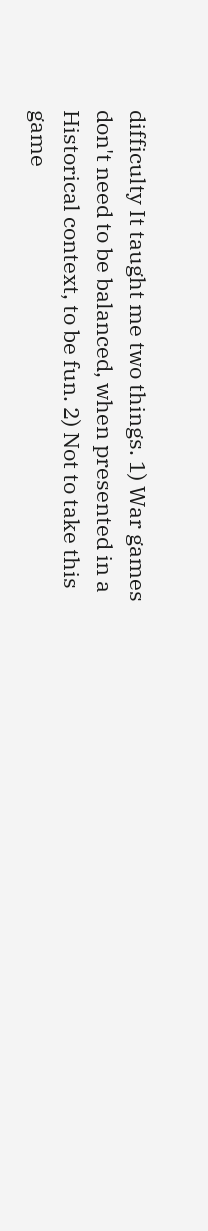difficulty It taught me two things. 1) War games don't need to be balanced, when presented in a Historical context, to be fun. 2) Not to take this game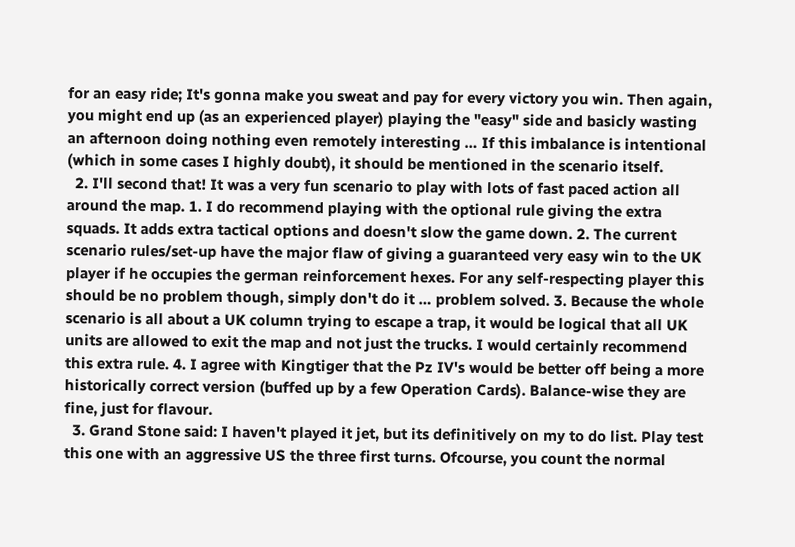for an easy ride; It's gonna make you sweat and pay for every victory you win. Then again, you might end up (as an experienced player) playing the "easy" side and basicly wasting an afternoon doing nothing even remotely interesting … If this imbalance is intentional (which in some cases I highly doubt), it should be mentioned in the scenario itself.
  2. I'll second that! It was a very fun scenario to play with lots of fast paced action all around the map. 1. I do recommend playing with the optional rule giving the extra squads. It adds extra tactical options and doesn't slow the game down. 2. The current scenario rules/set-up have the major flaw of giving a guaranteed very easy win to the UK player if he occupies the german reinforcement hexes. For any self-respecting player this should be no problem though, simply don't do it … problem solved. 3. Because the whole scenario is all about a UK column trying to escape a trap, it would be logical that all UK units are allowed to exit the map and not just the trucks. I would certainly recommend this extra rule. 4. I agree with Kingtiger that the Pz IV's would be better off being a more historically correct version (buffed up by a few Operation Cards). Balance-wise they are fine, just for flavour.
  3. Grand Stone said: I haven't played it jet, but its definitively on my to do list. Play test this one with an aggressive US the three first turns. Ofcourse, you count the normal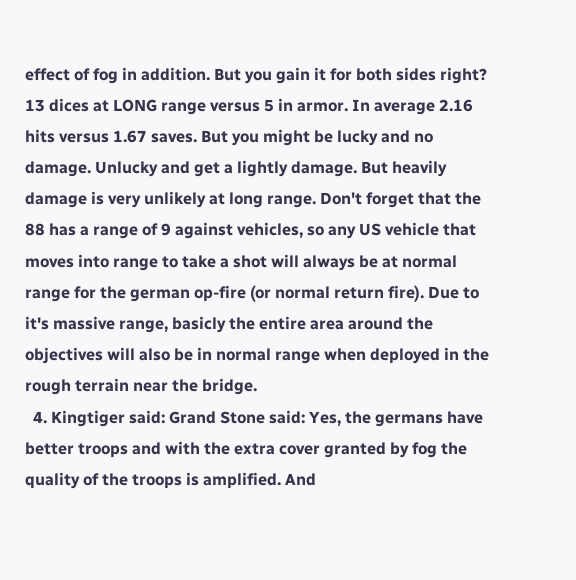effect of fog in addition. But you gain it for both sides right? 13 dices at LONG range versus 5 in armor. In average 2.16 hits versus 1.67 saves. But you might be lucky and no damage. Unlucky and get a lightly damage. But heavily damage is very unlikely at long range. Don't forget that the 88 has a range of 9 against vehicles, so any US vehicle that moves into range to take a shot will always be at normal range for the german op-fire (or normal return fire). Due to it's massive range, basicly the entire area around the objectives will also be in normal range when deployed in the rough terrain near the bridge.
  4. Kingtiger said: Grand Stone said: Yes, the germans have better troops and with the extra cover granted by fog the quality of the troops is amplified. And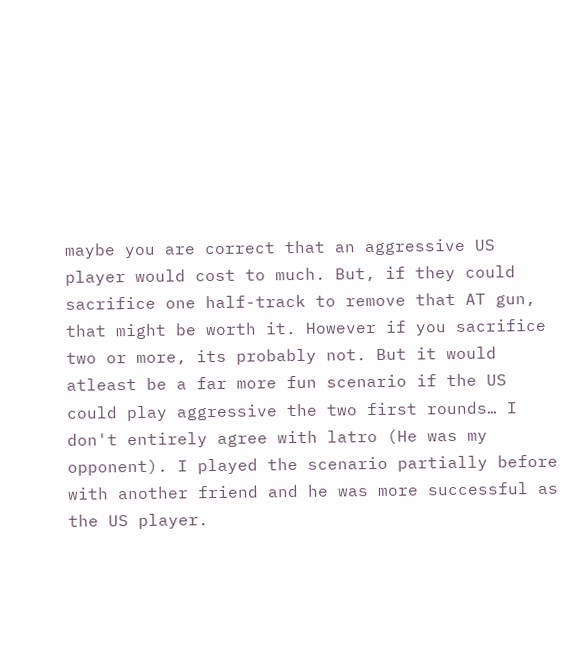maybe you are correct that an aggressive US player would cost to much. But, if they could sacrifice one half-track to remove that AT gun, that might be worth it. However if you sacrifice two or more, its probably not. But it would atleast be a far more fun scenario if the US could play aggressive the two first rounds… I don't entirely agree with latro (He was my opponent). I played the scenario partially before with another friend and he was more successful as the US player.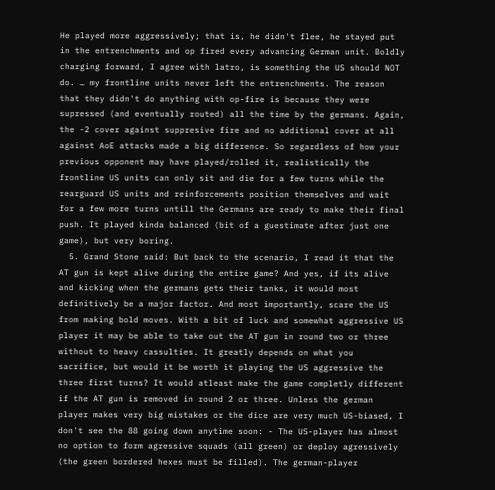He played more aggressively; that is, he didn't flee, he stayed put in the entrenchments and op fired every advancing German unit. Boldly charging forward, I agree with latro, is something the US should NOT do. … my frontline units never left the entrenchments. The reason that they didn't do anything with op-fire is because they were supressed (and eventually routed) all the time by the germans. Again, the -2 cover against suppresive fire and no additional cover at all against AoE attacks made a big difference. So regardless of how your previous opponent may have played/rolled it, realistically the frontline US units can only sit and die for a few turns while the rearguard US units and reinforcements position themselves and wait for a few more turns untill the Germans are ready to make their final push. It played kinda balanced (bit of a guestimate after just one game), but very boring.
  5. Grand Stone said: But back to the scenario, I read it that the AT gun is kept alive during the entire game? And yes, if its alive and kicking when the germans gets their tanks, it would most definitively be a major factor. And most importantly, scare the US from making bold moves. With a bit of luck and somewhat aggressive US player it may be able to take out the AT gun in round two or three without to heavy cassulties. It greatly depends on what you sacrifice, but would it be worth it playing the US aggressive the three first turns? It would atleast make the game completly different if the AT gun is removed in round 2 or three. Unless the german player makes very big mistakes or the dice are very much US-biased, I don't see the 88 going down anytime soon: - The US-player has almost no option to form agressive squads (all green) or deploy agressively (the green bordered hexes must be filled). The german-player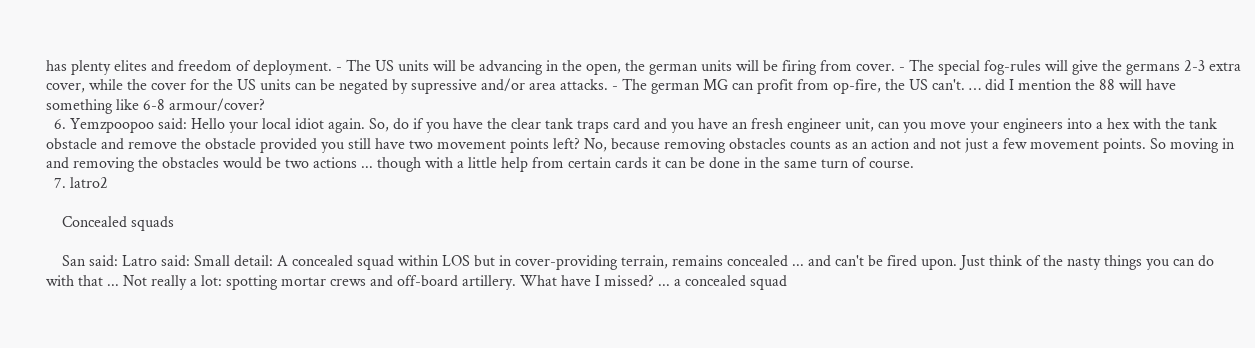has plenty elites and freedom of deployment. - The US units will be advancing in the open, the german units will be firing from cover. - The special fog-rules will give the germans 2-3 extra cover, while the cover for the US units can be negated by supressive and/or area attacks. - The german MG can profit from op-fire, the US can't. … did I mention the 88 will have something like 6-8 armour/cover?
  6. Yemzpoopoo said: Hello your local idiot again. So, do if you have the clear tank traps card and you have an fresh engineer unit, can you move your engineers into a hex with the tank obstacle and remove the obstacle provided you still have two movement points left? No, because removing obstacles counts as an action and not just a few movement points. So moving in and removing the obstacles would be two actions ... though with a little help from certain cards it can be done in the same turn of course.
  7. latro2

    Concealed squads

    San said: Latro said: Small detail: A concealed squad within LOS but in cover-providing terrain, remains concealed ... and can't be fired upon. Just think of the nasty things you can do with that ... Not really a lot: spotting mortar crews and off-board artillery. What have I missed? ... a concealed squad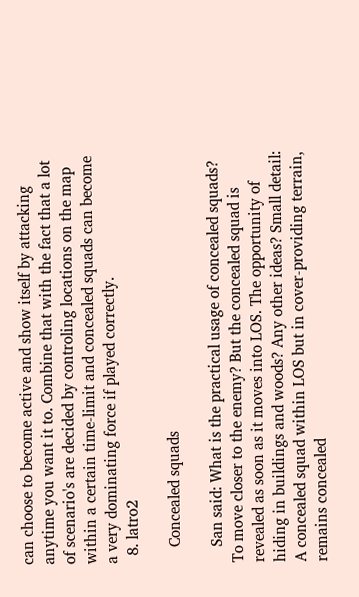can choose to become active and show itself by attacking anytime you want it to. Combine that with the fact that a lot of scenario's are decided by controling locations on the map within a certain time-limit and concealed squads can become a very dominating force if played correctly.
  8. latro2

    Concealed squads

    San said: What is the practical usage of concealed squads? To move closer to the enemy? But the concealed squad is revealed as soon as it moves into LOS. The opportunity of hiding in buildings and woods? Any other ideas? Small detail: A concealed squad within LOS but in cover-providing terrain, remains concealed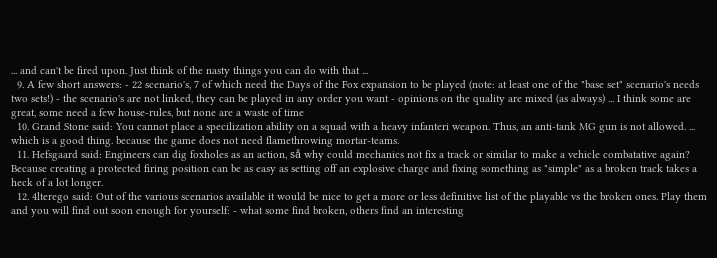... and can't be fired upon. Just think of the nasty things you can do with that ...
  9. A few short answers: - 22 scenario's, 7 of which need the Days of the Fox expansion to be played (note: at least one of the "base set" scenario's needs two sets!) - the scenario's are not linked, they can be played in any order you want - opinions on the quality are mixed (as always) ... I think some are great, some need a few house-rules, but none are a waste of time
  10. Grand Stone said: You cannot place a specilization ability on a squad with a heavy infanteri weapon. Thus, an anti-tank MG gun is not allowed. ... which is a good thing. because the game does not need flamethrowing mortar-teams.
  11. Hefsgaard said: Engineers can dig foxholes as an action, så why could mechanics not fix a track or similar to make a vehicle combatative again? Because creating a protected firing position can be as easy as setting off an explosive charge and fixing something as "simple" as a broken track takes a heck of a lot longer.
  12. 4lterego said: Out of the various scenarios available it would be nice to get a more or less definitive list of the playable vs the broken ones. Play them and you will find out soon enough for yourself: - what some find broken, others find an interesting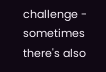challenge - sometimes there's also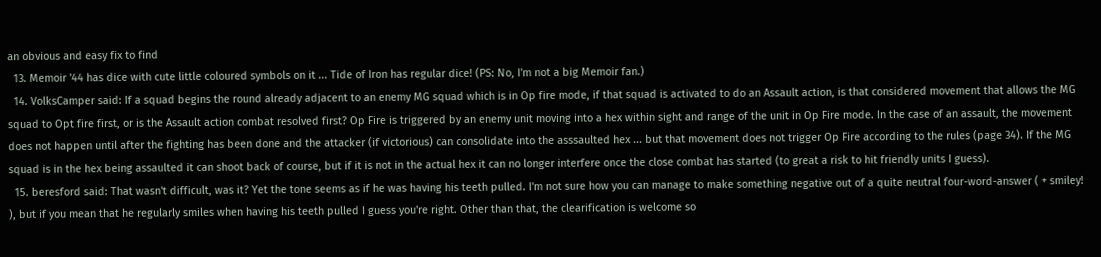an obvious and easy fix to find
  13. Memoir '44 has dice with cute little coloured symbols on it ... Tide of Iron has regular dice! (PS: No, I'm not a big Memoir fan.)
  14. VolksCamper said: If a squad begins the round already adjacent to an enemy MG squad which is in Op fire mode, if that squad is activated to do an Assault action, is that considered movement that allows the MG squad to Opt fire first, or is the Assault action combat resolved first? Op Fire is triggered by an enemy unit moving into a hex within sight and range of the unit in Op Fire mode. In the case of an assault, the movement does not happen until after the fighting has been done and the attacker (if victorious) can consolidate into the asssaulted hex ... but that movement does not trigger Op Fire according to the rules (page 34). If the MG squad is in the hex being assaulted it can shoot back of course, but if it is not in the actual hex it can no longer interfere once the close combat has started (to great a risk to hit friendly units I guess).
  15. beresford said: That wasn't difficult, was it? Yet the tone seems as if he was having his teeth pulled. I'm not sure how you can manage to make something negative out of a quite neutral four-word-answer ( + smiley! ), but if you mean that he regularly smiles when having his teeth pulled I guess you're right. Other than that, the clearification is welcome so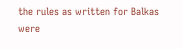the rules as written for Balkas were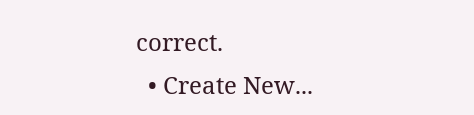correct.
  • Create New...